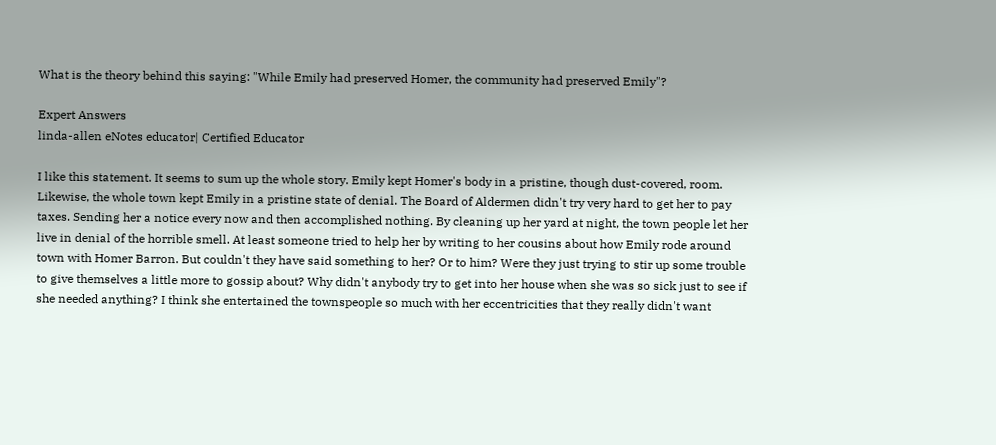What is the theory behind this saying: "While Emily had preserved Homer, the community had preserved Emily"?

Expert Answers
linda-allen eNotes educator| Certified Educator

I like this statement. It seems to sum up the whole story. Emily kept Homer's body in a pristine, though dust-covered, room. Likewise, the whole town kept Emily in a pristine state of denial. The Board of Aldermen didn't try very hard to get her to pay taxes. Sending her a notice every now and then accomplished nothing. By cleaning up her yard at night, the town people let her live in denial of the horrible smell. At least someone tried to help her by writing to her cousins about how Emily rode around town with Homer Barron. But couldn't they have said something to her? Or to him? Were they just trying to stir up some trouble to give themselves a little more to gossip about? Why didn't anybody try to get into her house when she was so sick just to see if she needed anything? I think she entertained the townspeople so much with her eccentricities that they really didn't want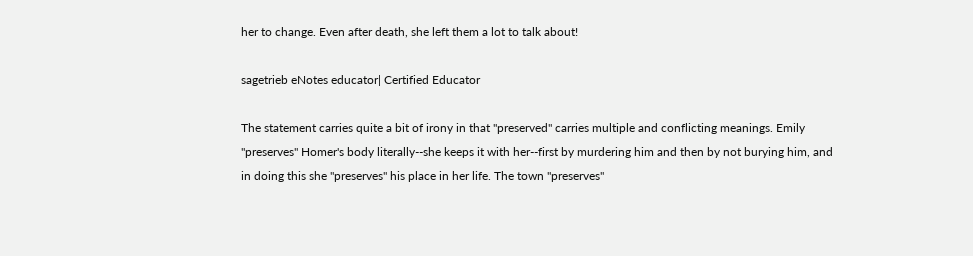her to change. Even after death, she left them a lot to talk about!

sagetrieb eNotes educator| Certified Educator

The statement carries quite a bit of irony in that "preserved" carries multiple and conflicting meanings. Emily "preserves" Homer's body literally--she keeps it with her--first by murdering him and then by not burying him, and in doing this she "preserves" his place in her life. The town "preserves"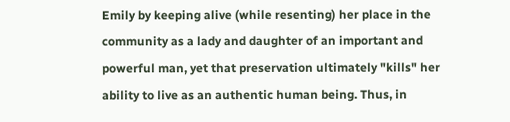Emily by keeping alive (while resenting) her place in the community as a lady and daughter of an important and powerful man, yet that preservation ultimately "kills" her ability to live as an authentic human being. Thus, in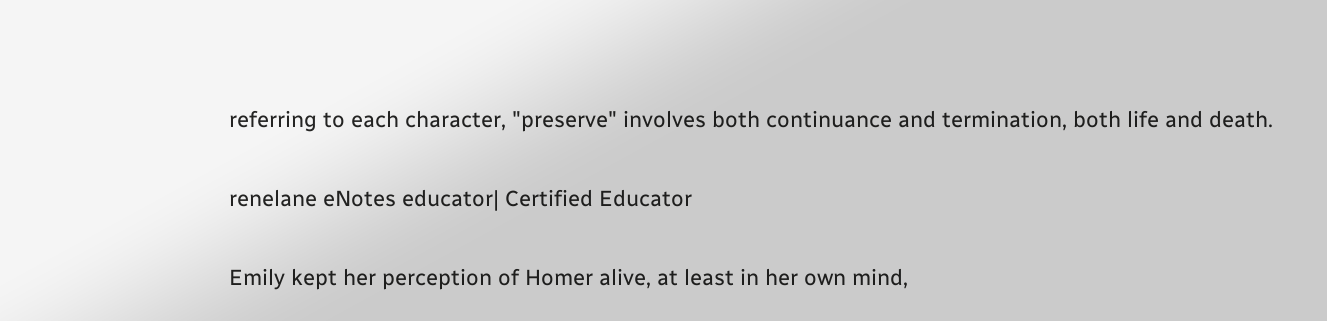referring to each character, "preserve" involves both continuance and termination, both life and death.

renelane eNotes educator| Certified Educator

Emily kept her perception of Homer alive, at least in her own mind,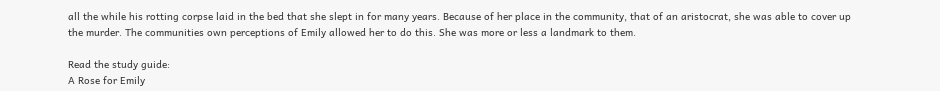all the while his rotting corpse laid in the bed that she slept in for many years. Because of her place in the community, that of an aristocrat, she was able to cover up the murder. The communities own perceptions of Emily allowed her to do this. She was more or less a landmark to them.

Read the study guide:
A Rose for Emily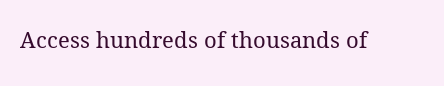Access hundreds of thousands of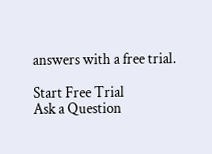answers with a free trial.

Start Free Trial
Ask a Question